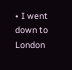• I went down to London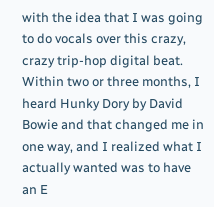with the idea that I was going to do vocals over this crazy, crazy trip-hop digital beat. Within two or three months, I heard Hunky Dory by David Bowie and that changed me in one way, and I realized what I actually wanted was to have an E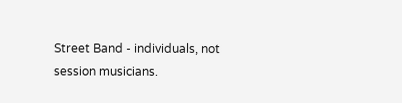Street Band - individuals, not session musicians.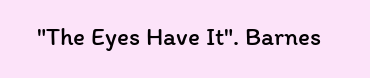"The Eyes Have It". Barnes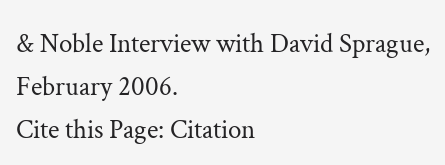& Noble Interview with David Sprague, February 2006.
Cite this Page: Citation